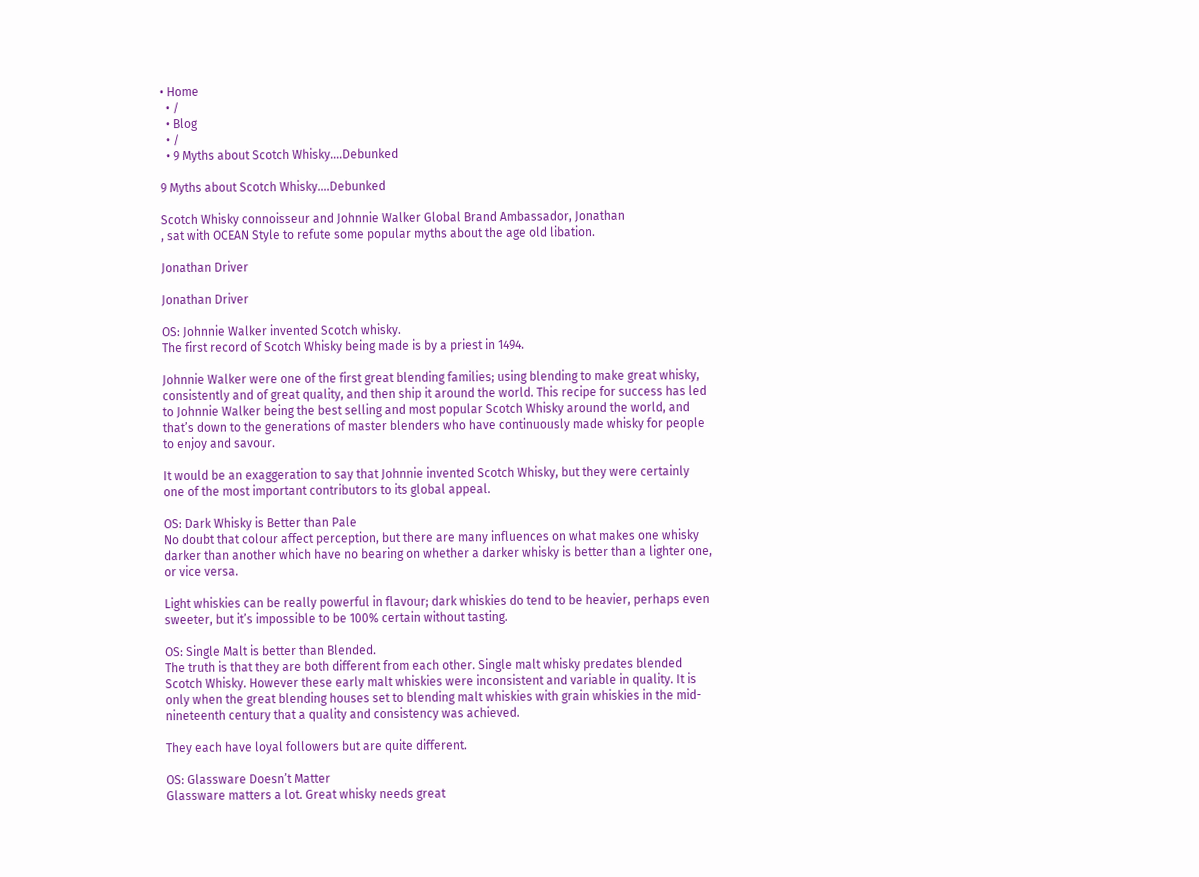• Home
  • /
  • Blog
  • /
  • 9 Myths about Scotch Whisky….Debunked

9 Myths about Scotch Whisky….Debunked

Scotch Whisky connoisseur and Johnnie Walker Global Brand Ambassador, Jonathan
, sat with OCEAN Style to refute some popular myths about the age old libation.

Jonathan Driver

Jonathan Driver

OS: Johnnie Walker invented Scotch whisky.
The first record of Scotch Whisky being made is by a priest in 1494.

Johnnie Walker were one of the first great blending families; using blending to make great whisky, consistently and of great quality, and then ship it around the world. This recipe for success has led to Johnnie Walker being the best selling and most popular Scotch Whisky around the world, and that’s down to the generations of master blenders who have continuously made whisky for people to enjoy and savour.

It would be an exaggeration to say that Johnnie invented Scotch Whisky, but they were certainly one of the most important contributors to its global appeal.

OS: Dark Whisky is Better than Pale
No doubt that colour affect perception, but there are many influences on what makes one whisky darker than another which have no bearing on whether a darker whisky is better than a lighter one, or vice versa.

Light whiskies can be really powerful in flavour; dark whiskies do tend to be heavier, perhaps even sweeter, but it’s impossible to be 100% certain without tasting.

OS: Single Malt is better than Blended.
The truth is that they are both different from each other. Single malt whisky predates blended Scotch Whisky. However these early malt whiskies were inconsistent and variable in quality. It is only when the great blending houses set to blending malt whiskies with grain whiskies in the mid-nineteenth century that a quality and consistency was achieved.

They each have loyal followers but are quite different.

OS: Glassware Doesn’t Matter
Glassware matters a lot. Great whisky needs great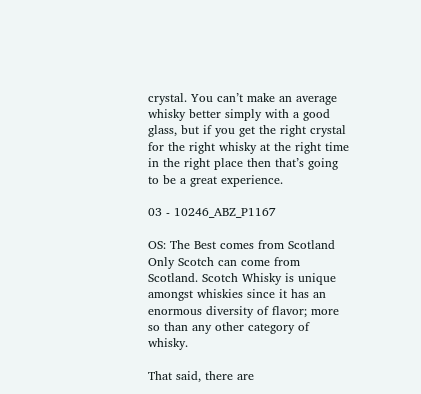crystal. You can’t make an average whisky better simply with a good glass, but if you get the right crystal for the right whisky at the right time in the right place then that’s going to be a great experience.

03 - 10246_ABZ_P1167

OS: The Best comes from Scotland
Only Scotch can come from Scotland. Scotch Whisky is unique amongst whiskies since it has an enormous diversity of flavor; more so than any other category of whisky.

That said, there are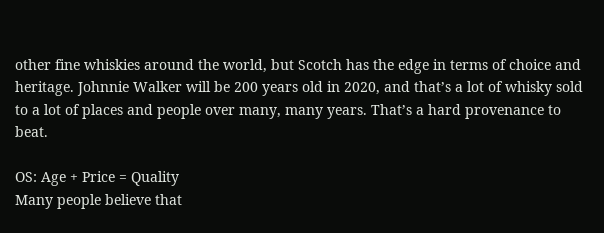other fine whiskies around the world, but Scotch has the edge in terms of choice and heritage. Johnnie Walker will be 200 years old in 2020, and that’s a lot of whisky sold to a lot of places and people over many, many years. That’s a hard provenance to beat.

OS: Age + Price = Quality
Many people believe that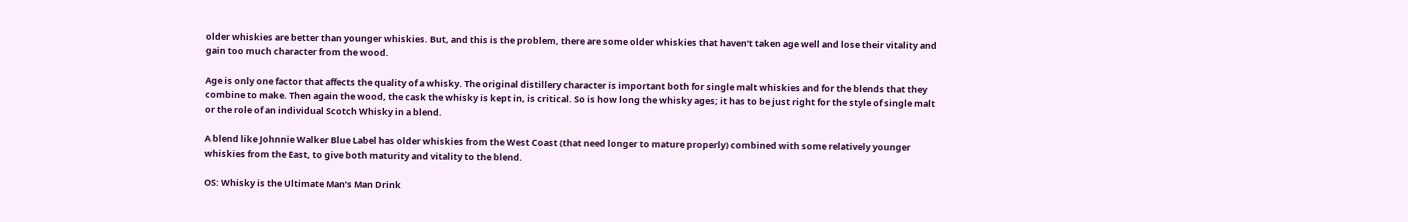older whiskies are better than younger whiskies. But, and this is the problem, there are some older whiskies that haven’t taken age well and lose their vitality and gain too much character from the wood.

Age is only one factor that affects the quality of a whisky. The original distillery character is important both for single malt whiskies and for the blends that they combine to make. Then again the wood, the cask the whisky is kept in, is critical. So is how long the whisky ages; it has to be just right for the style of single malt or the role of an individual Scotch Whisky in a blend.

A blend like Johnnie Walker Blue Label has older whiskies from the West Coast (that need longer to mature properly) combined with some relatively younger whiskies from the East, to give both maturity and vitality to the blend.

OS: Whisky is the Ultimate Man’s Man Drink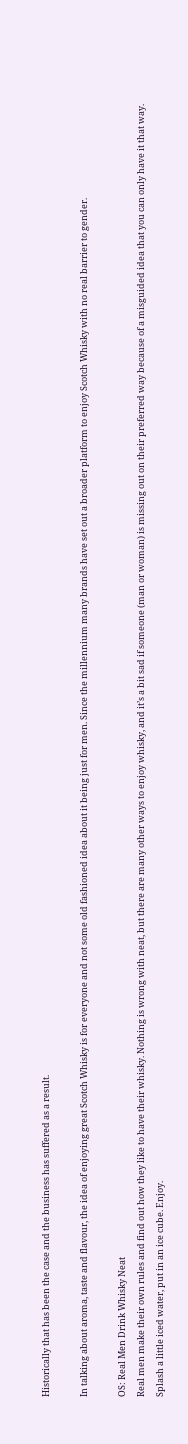Historically that has been the case and the business has suffered as a result.

In talking about aroma, taste and flavour, the idea of enjoying great Scotch Whisky is for everyone and not some old fashioned idea about it being just for men. Since the millennium many brands have set out a broader platform to enjoy Scotch Whisky with no real barrier to gender.

OS: Real Men Drink Whisky Neat
Real men make their own rules and find out how they like to have their whisky. Nothing is wrong with neat, but there are many other ways to enjoy whisky, and it’s a bit sad if someone (man or woman) is missing out on their preferred way because of a misguided idea that you can only have it that way. Splash a little iced water, put in an ice cube. Enjoy.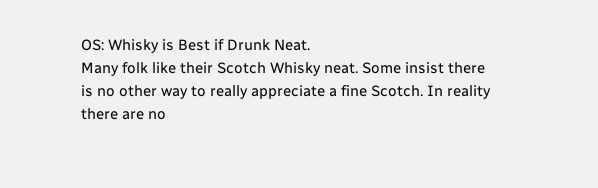OS: Whisky is Best if Drunk Neat.
Many folk like their Scotch Whisky neat. Some insist there is no other way to really appreciate a fine Scotch. In reality there are no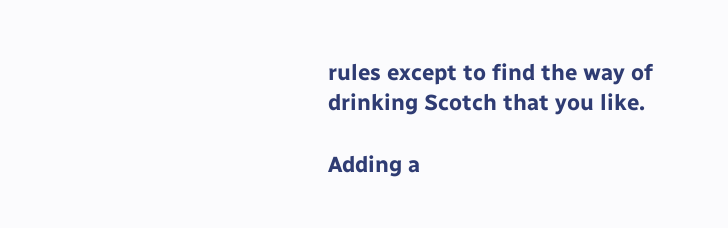rules except to find the way of drinking Scotch that you like.

Adding a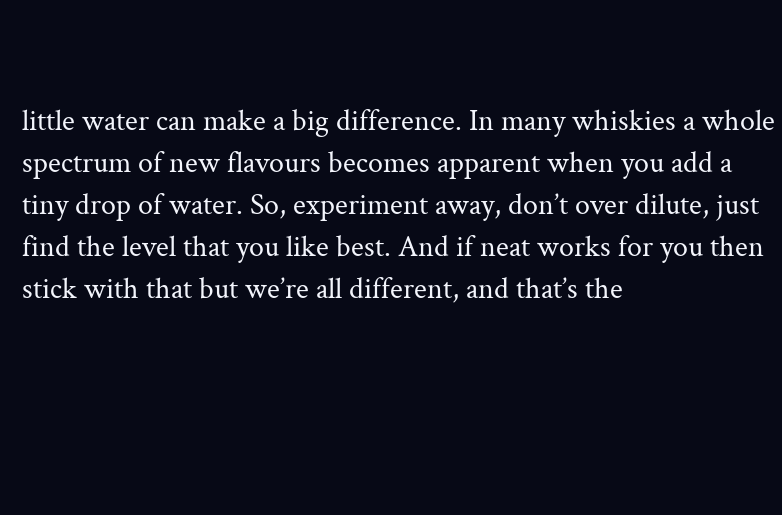little water can make a big difference. In many whiskies a whole spectrum of new flavours becomes apparent when you add a tiny drop of water. So, experiment away, don’t over dilute, just find the level that you like best. And if neat works for you then stick with that but we’re all different, and that’s the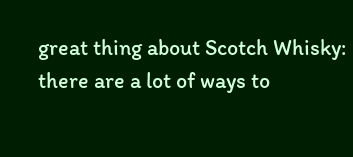great thing about Scotch Whisky: there are a lot of ways to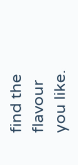find the flavour you like.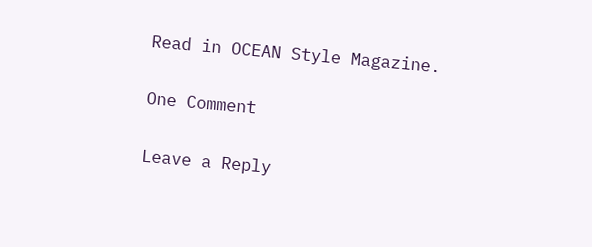Read in OCEAN Style Magazine.

One Comment

Leave a Reply